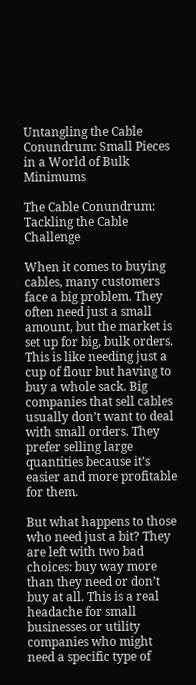Untangling the Cable Conundrum: Small Pieces in a World of Bulk Minimums

The Cable Conundrum: Tackling the Cable Challenge

When it comes to buying cables, many customers face a big problem. They often need just a small amount, but the market is set up for big, bulk orders. This is like needing just a cup of flour but having to buy a whole sack. Big companies that sell cables usually don’t want to deal with small orders. They prefer selling large quantities because it’s easier and more profitable for them.

But what happens to those who need just a bit? They are left with two bad choices: buy way more than they need or don’t buy at all. This is a real headache for small businesses or utility companies who might need a specific type of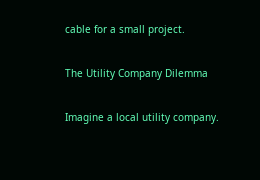cable for a small project.

The Utility Company Dilemma

Imagine a local utility company.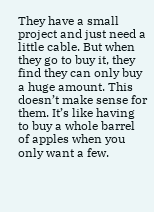They have a small project and just need a little cable. But when they go to buy it, they find they can only buy a huge amount. This doesn’t make sense for them. It’s like having to buy a whole barrel of apples when you only want a few.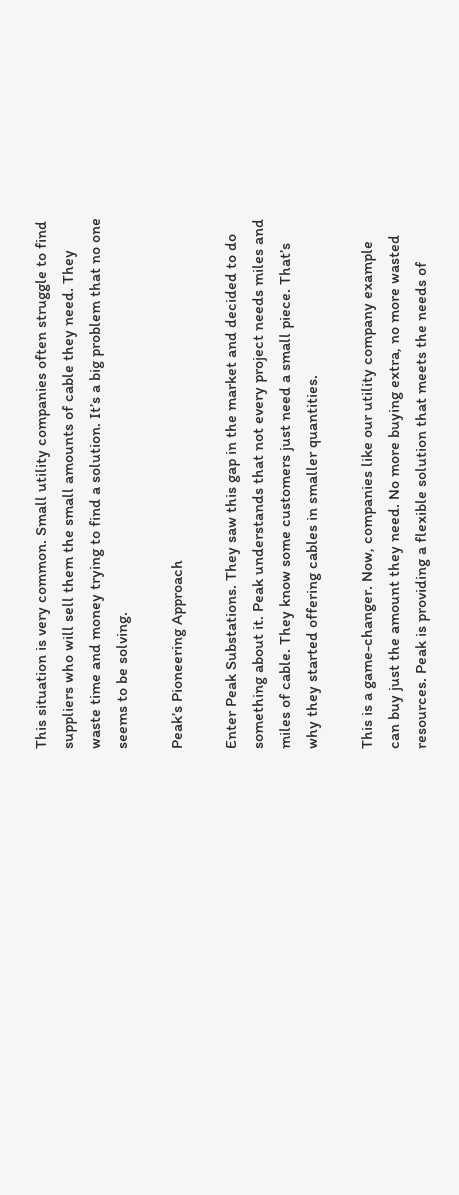This situation is very common. Small utility companies often struggle to find suppliers who will sell them the small amounts of cable they need. They waste time and money trying to find a solution. It’s a big problem that no one seems to be solving.

Peak’s Pioneering Approach

Enter Peak Substations. They saw this gap in the market and decided to do something about it. Peak understands that not every project needs miles and miles of cable. They know some customers just need a small piece. That’s why they started offering cables in smaller quantities.

This is a game-changer. Now, companies like our utility company example can buy just the amount they need. No more buying extra, no more wasted resources. Peak is providing a flexible solution that meets the needs of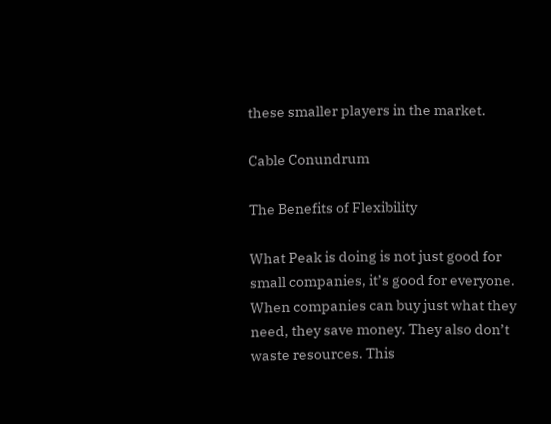these smaller players in the market.

Cable Conundrum

The Benefits of Flexibility

What Peak is doing is not just good for small companies, it’s good for everyone. When companies can buy just what they need, they save money. They also don’t waste resources. This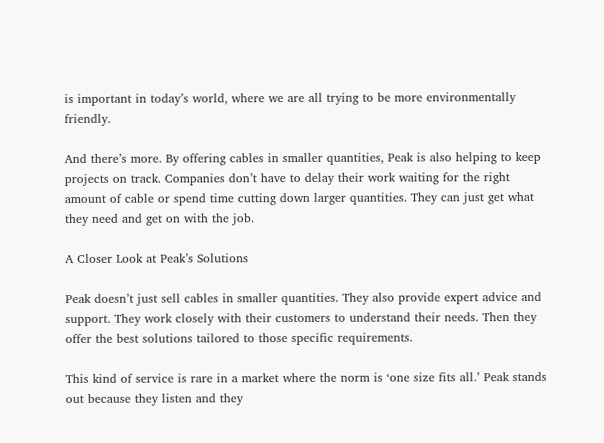is important in today’s world, where we are all trying to be more environmentally friendly.

And there’s more. By offering cables in smaller quantities, Peak is also helping to keep projects on track. Companies don’t have to delay their work waiting for the right amount of cable or spend time cutting down larger quantities. They can just get what they need and get on with the job.

A Closer Look at Peak’s Solutions

Peak doesn’t just sell cables in smaller quantities. They also provide expert advice and support. They work closely with their customers to understand their needs. Then they offer the best solutions tailored to those specific requirements.

This kind of service is rare in a market where the norm is ‘one size fits all.’ Peak stands out because they listen and they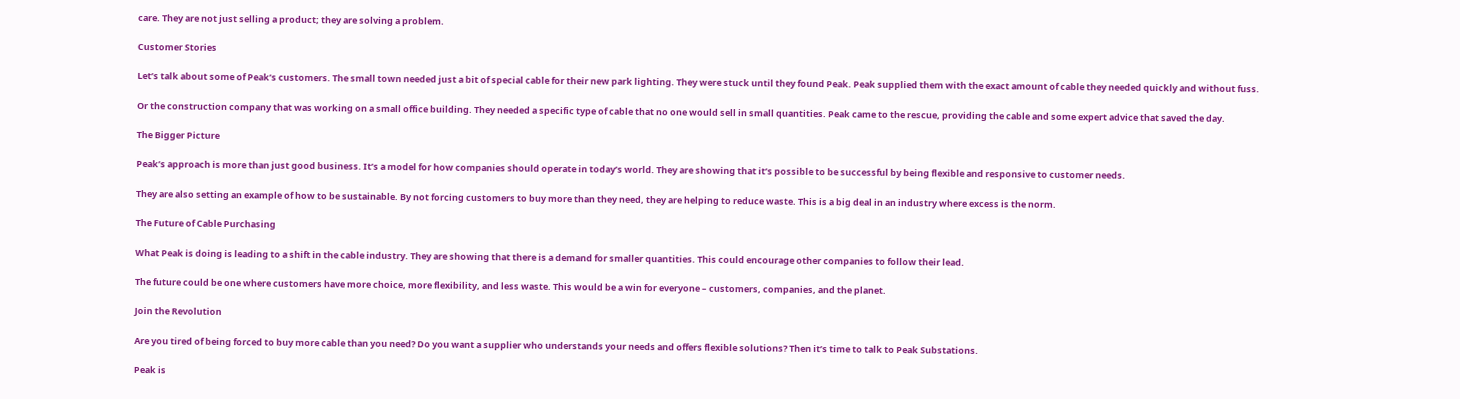care. They are not just selling a product; they are solving a problem.

Customer Stories

Let’s talk about some of Peak’s customers. The small town needed just a bit of special cable for their new park lighting. They were stuck until they found Peak. Peak supplied them with the exact amount of cable they needed quickly and without fuss.

Or the construction company that was working on a small office building. They needed a specific type of cable that no one would sell in small quantities. Peak came to the rescue, providing the cable and some expert advice that saved the day.

The Bigger Picture

Peak’s approach is more than just good business. It’s a model for how companies should operate in today’s world. They are showing that it’s possible to be successful by being flexible and responsive to customer needs.

They are also setting an example of how to be sustainable. By not forcing customers to buy more than they need, they are helping to reduce waste. This is a big deal in an industry where excess is the norm.

The Future of Cable Purchasing

What Peak is doing is leading to a shift in the cable industry. They are showing that there is a demand for smaller quantities. This could encourage other companies to follow their lead.

The future could be one where customers have more choice, more flexibility, and less waste. This would be a win for everyone – customers, companies, and the planet.

Join the Revolution

Are you tired of being forced to buy more cable than you need? Do you want a supplier who understands your needs and offers flexible solutions? Then it’s time to talk to Peak Substations.

Peak is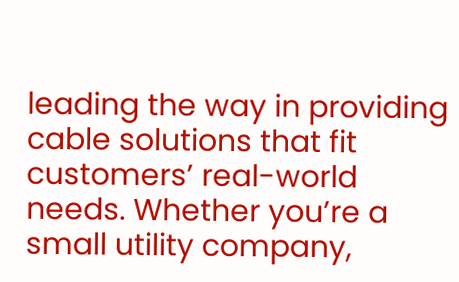leading the way in providing cable solutions that fit customers’ real-world needs. Whether you’re a small utility company,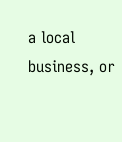a local business, or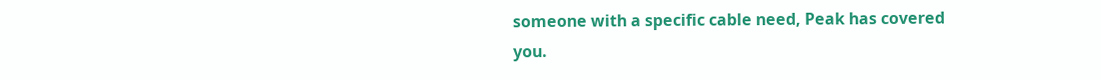someone with a specific cable need, Peak has covered you.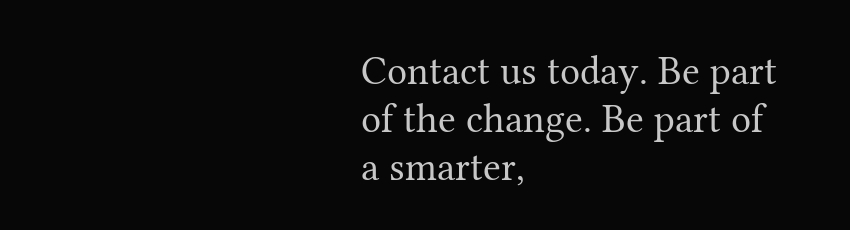Contact us today. Be part of the change. Be part of a smarter,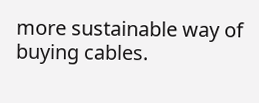more sustainable way of buying cables.